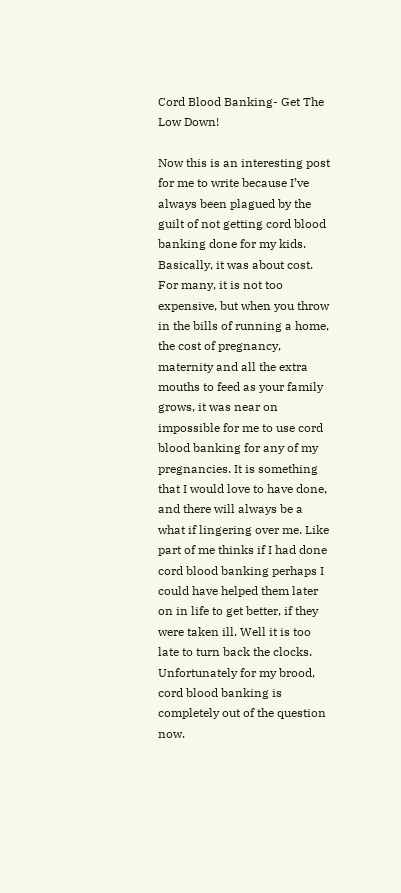Cord Blood Banking- Get The Low Down!

Now this is an interesting post for me to write because I’ve always been plagued by the guilt of not getting cord blood banking done for my kids. Basically, it was about cost. For many, it is not too expensive, but when you throw in the bills of running a home, the cost of pregnancy, maternity and all the extra mouths to feed as your family grows, it was near on impossible for me to use cord blood banking for any of my pregnancies. It is something that I would love to have done, and there will always be a what if lingering over me. Like part of me thinks if I had done cord blood banking perhaps I could have helped them later on in life to get better, if they were taken ill. Well it is too late to turn back the clocks. Unfortunately for my brood, cord blood banking is completely out of the question now.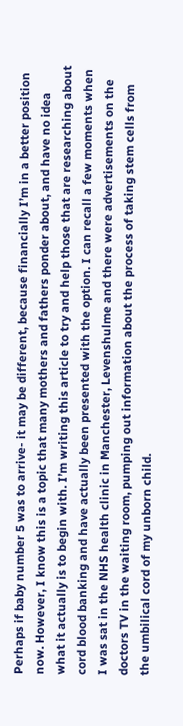Perhaps if baby number 5 was to arrive- it may be different, because financially I’m in a better position now. However, I know this is a topic that many mothers and fathers ponder about, and have no idea what it actually is to begin with. I’m writing this article to try and help those that are researching about cord blood banking and have actually been presented with the option. I can recall a few moments when I was sat in the NHS health clinic in Manchester, Levenshulme and there were advertisements on the doctors TV in the waiting room, pumping out information about the process of taking stem cells from the umbilical cord of my unborn child.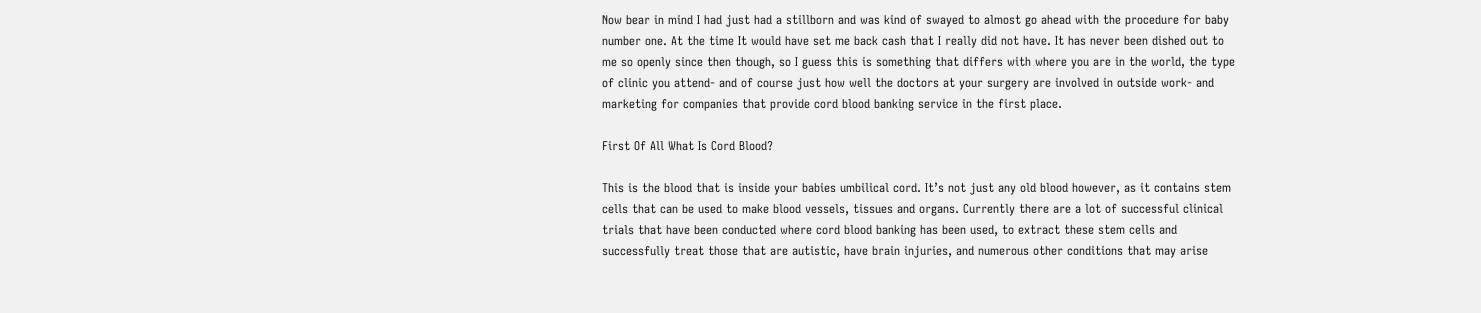Now bear in mind I had just had a stillborn and was kind of swayed to almost go ahead with the procedure for baby number one. At the time It would have set me back cash that I really did not have. It has never been dished out to me so openly since then though, so I guess this is something that differs with where you are in the world, the type of clinic you attend- and of course just how well the doctors at your surgery are involved in outside work- and marketing for companies that provide cord blood banking service in the first place.

First Of All What Is Cord Blood?

This is the blood that is inside your babies umbilical cord. It’s not just any old blood however, as it contains stem cells that can be used to make blood vessels, tissues and organs. Currently there are a lot of successful clinical trials that have been conducted where cord blood banking has been used, to extract these stem cells and successfully treat those that are autistic, have brain injuries, and numerous other conditions that may arise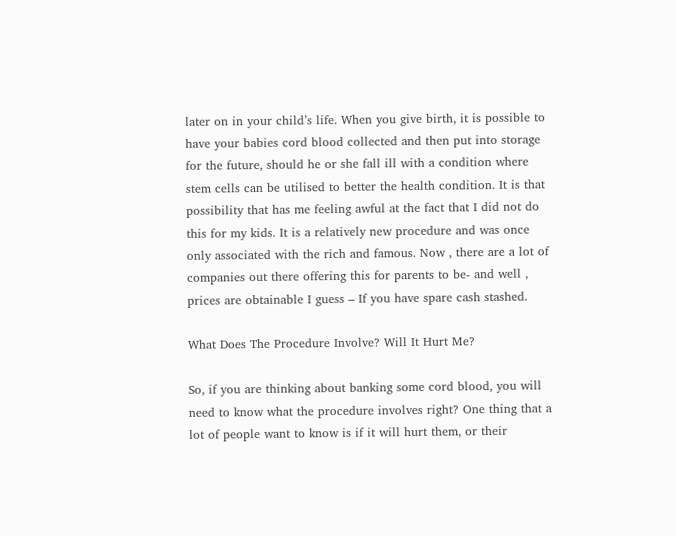later on in your child’s life. When you give birth, it is possible to have your babies cord blood collected and then put into storage for the future, should he or she fall ill with a condition where stem cells can be utilised to better the health condition. It is that possibility that has me feeling awful at the fact that I did not do this for my kids. It is a relatively new procedure and was once only associated with the rich and famous. Now , there are a lot of companies out there offering this for parents to be- and well , prices are obtainable I guess – If you have spare cash stashed.

What Does The Procedure Involve? Will It Hurt Me?

So, if you are thinking about banking some cord blood, you will need to know what the procedure involves right? One thing that a lot of people want to know is if it will hurt them, or their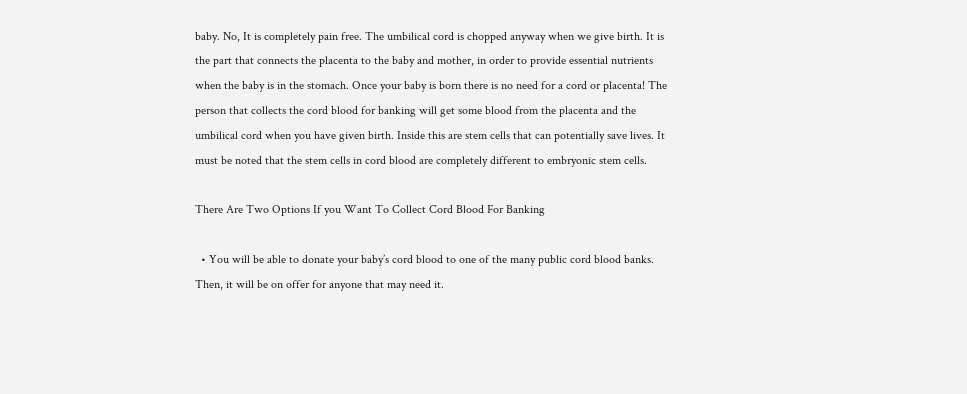baby. No, It is completely pain free. The umbilical cord is chopped anyway when we give birth. It is the part that connects the placenta to the baby and mother, in order to provide essential nutrients when the baby is in the stomach. Once your baby is born there is no need for a cord or placenta! The person that collects the cord blood for banking will get some blood from the placenta and the umbilical cord when you have given birth. Inside this are stem cells that can potentially save lives. It must be noted that the stem cells in cord blood are completely different to embryonic stem cells.

There Are Two Options If you Want To Collect Cord Blood For Banking

  • You will be able to donate your baby’s cord blood to one of the many public cord blood banks. Then, it will be on offer for anyone that may need it.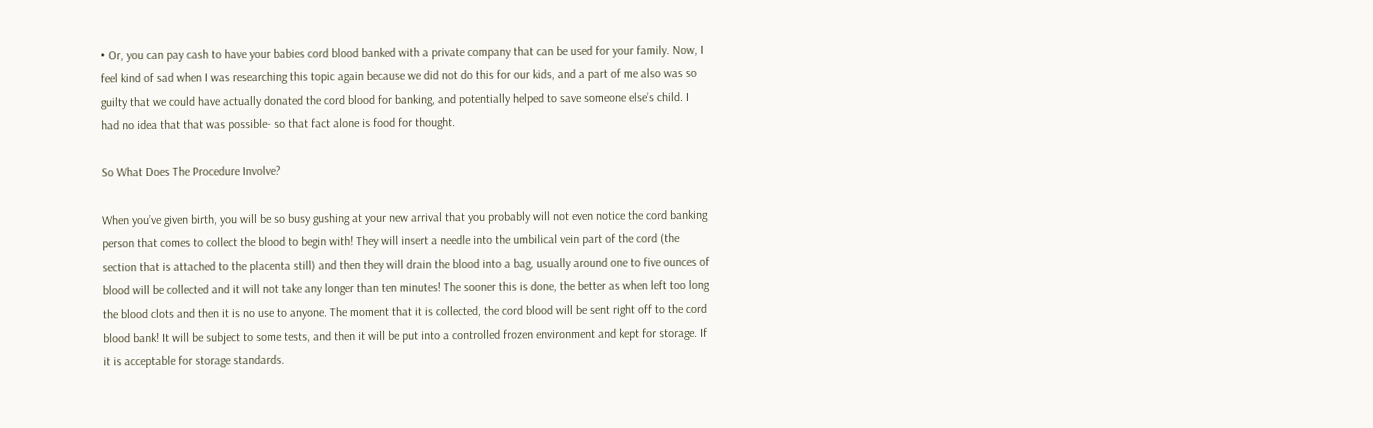• Or, you can pay cash to have your babies cord blood banked with a private company that can be used for your family. Now, I feel kind of sad when I was researching this topic again because we did not do this for our kids, and a part of me also was so guilty that we could have actually donated the cord blood for banking, and potentially helped to save someone else’s child. I had no idea that that was possible- so that fact alone is food for thought.

So What Does The Procedure Involve?

When you’ve given birth, you will be so busy gushing at your new arrival that you probably will not even notice the cord banking person that comes to collect the blood to begin with! They will insert a needle into the umbilical vein part of the cord (the section that is attached to the placenta still) and then they will drain the blood into a bag, usually around one to five ounces of blood will be collected and it will not take any longer than ten minutes! The sooner this is done, the better as when left too long the blood clots and then it is no use to anyone. The moment that it is collected, the cord blood will be sent right off to the cord blood bank! It will be subject to some tests, and then it will be put into a controlled frozen environment and kept for storage. If it is acceptable for storage standards.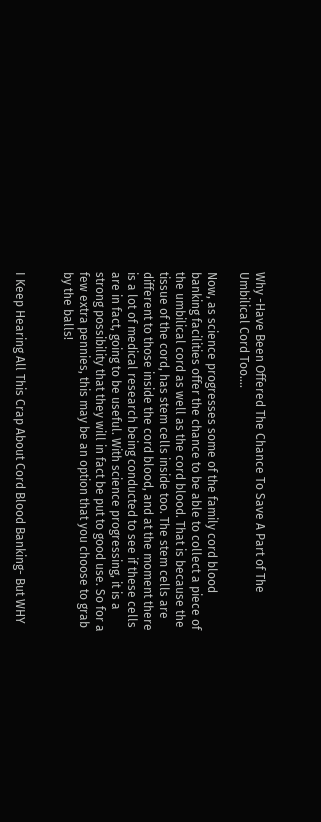Why -Have Been Offered The Chance To Save A Part of The Umbilical Cord Too….

Now, as science progresses some of the family cord blood banking facilities offer the chance to be able to collect a piece of the umbilical cord as well as the cord blood. That is because the tissue of the cord, has stem cells inside too. The stem cells are different to those inside the cord blood, and at the moment there is a lot of medical research being conducted to see if these cells are in fact, going to be useful. With science progressing, it is a strong possibility that they will in fact be put to good use. So for a few extra pennies, this may be an option that you choose to grab by the balls!


I Keep Hearing All This Crap About Cord Blood Banking- But WHY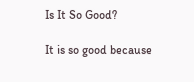Is It So Good?

It is so good because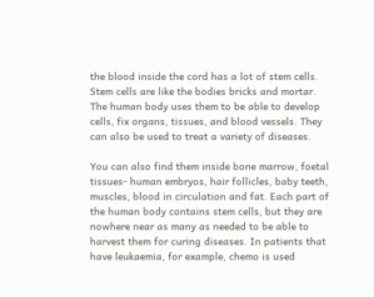the blood inside the cord has a lot of stem cells. Stem cells are like the bodies bricks and mortar. The human body uses them to be able to develop cells, fix organs, tissues, and blood vessels. They can also be used to treat a variety of diseases.

You can also find them inside bone marrow, foetal tissues- human embryos, hair follicles, baby teeth, muscles, blood in circulation and fat. Each part of the human body contains stem cells, but they are nowhere near as many as needed to be able to harvest them for curing diseases. In patients that have leukaemia, for example, chemo is used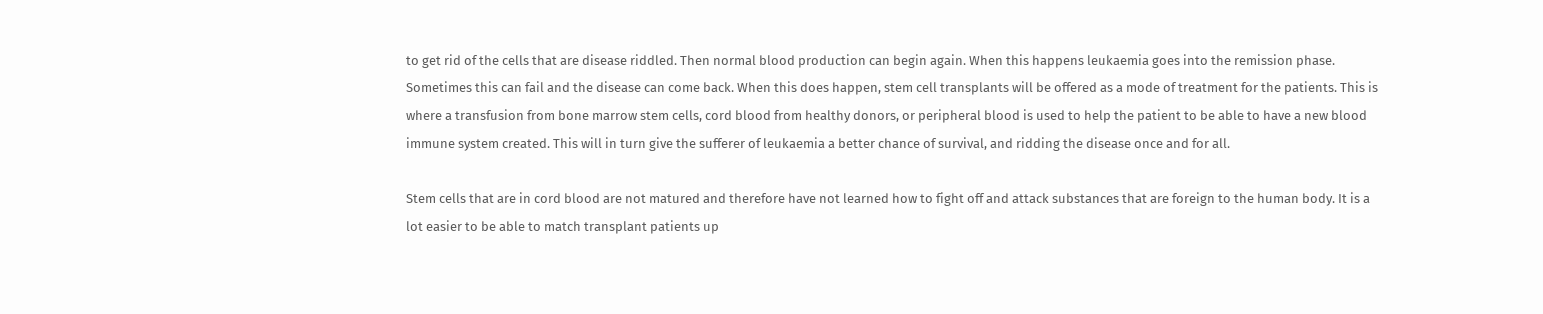to get rid of the cells that are disease riddled. Then normal blood production can begin again. When this happens leukaemia goes into the remission phase. Sometimes this can fail and the disease can come back. When this does happen, stem cell transplants will be offered as a mode of treatment for the patients. This is where a transfusion from bone marrow stem cells, cord blood from healthy donors, or peripheral blood is used to help the patient to be able to have a new blood immune system created. This will in turn give the sufferer of leukaemia a better chance of survival, and ridding the disease once and for all.

Stem cells that are in cord blood are not matured and therefore have not learned how to fight off and attack substances that are foreign to the human body. It is a lot easier to be able to match transplant patients up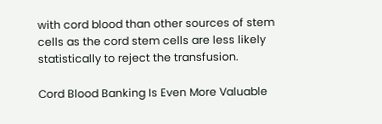with cord blood than other sources of stem cells as the cord stem cells are less likely statistically to reject the transfusion.

Cord Blood Banking Is Even More Valuable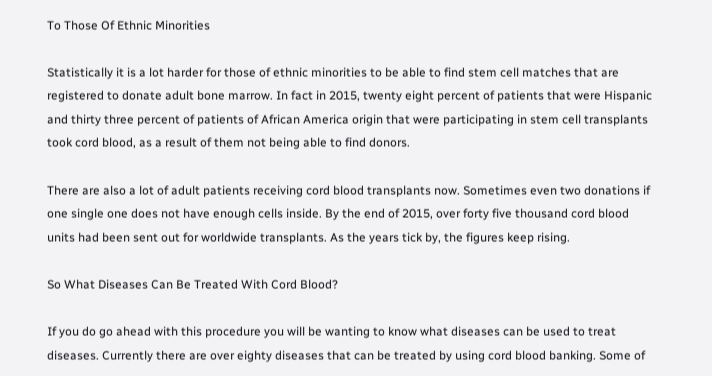To Those Of Ethnic Minorities

Statistically it is a lot harder for those of ethnic minorities to be able to find stem cell matches that are registered to donate adult bone marrow. In fact in 2015, twenty eight percent of patients that were Hispanic and thirty three percent of patients of African America origin that were participating in stem cell transplants took cord blood, as a result of them not being able to find donors.

There are also a lot of adult patients receiving cord blood transplants now. Sometimes even two donations if one single one does not have enough cells inside. By the end of 2015, over forty five thousand cord blood units had been sent out for worldwide transplants. As the years tick by, the figures keep rising.

So What Diseases Can Be Treated With Cord Blood?

If you do go ahead with this procedure you will be wanting to know what diseases can be used to treat diseases. Currently there are over eighty diseases that can be treated by using cord blood banking. Some of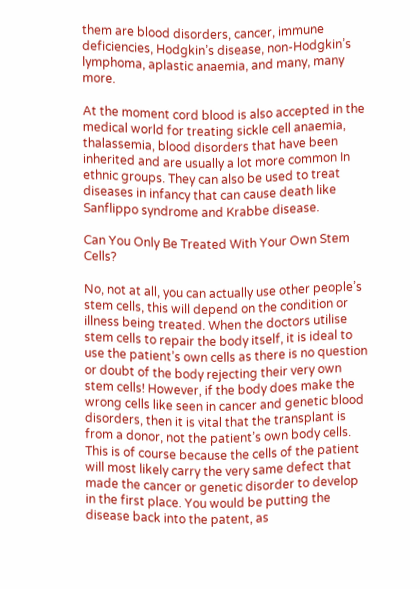them are blood disorders, cancer, immune deficiencies, Hodgkin’s disease, non-Hodgkin’s lymphoma, aplastic anaemia, and many, many more.

At the moment cord blood is also accepted in the medical world for treating sickle cell anaemia, thalassemia, blood disorders that have been inherited and are usually a lot more common In ethnic groups. They can also be used to treat diseases in infancy that can cause death like Sanflippo syndrome and Krabbe disease.

Can You Only Be Treated With Your Own Stem Cells?

No, not at all, you can actually use other people’s stem cells, this will depend on the condition or illness being treated. When the doctors utilise stem cells to repair the body itself, it is ideal to use the patient’s own cells as there is no question or doubt of the body rejecting their very own stem cells! However, if the body does make the wrong cells like seen in cancer and genetic blood disorders, then it is vital that the transplant is from a donor, not the patient’s own body cells. This is of course because the cells of the patient will most likely carry the very same defect that made the cancer or genetic disorder to develop in the first place. You would be putting the disease back into the patent, as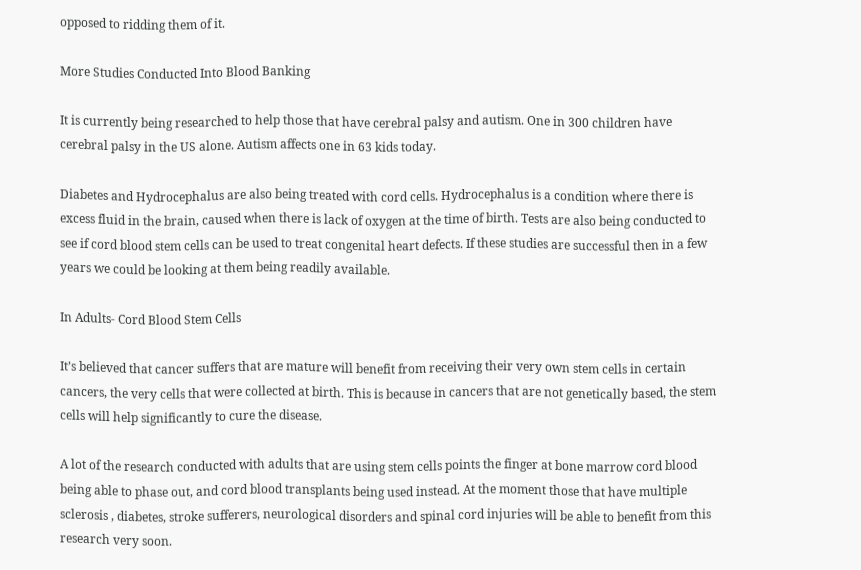opposed to ridding them of it.

More Studies Conducted Into Blood Banking

It is currently being researched to help those that have cerebral palsy and autism. One in 300 children have cerebral palsy in the US alone. Autism affects one in 63 kids today.

Diabetes and Hydrocephalus are also being treated with cord cells. Hydrocephalus is a condition where there is excess fluid in the brain, caused when there is lack of oxygen at the time of birth. Tests are also being conducted to see if cord blood stem cells can be used to treat congenital heart defects. If these studies are successful then in a few years we could be looking at them being readily available.

In Adults- Cord Blood Stem Cells

It’s believed that cancer suffers that are mature will benefit from receiving their very own stem cells in certain cancers, the very cells that were collected at birth. This is because in cancers that are not genetically based, the stem cells will help significantly to cure the disease.

A lot of the research conducted with adults that are using stem cells points the finger at bone marrow cord blood being able to phase out, and cord blood transplants being used instead. At the moment those that have multiple sclerosis , diabetes, stroke sufferers, neurological disorders and spinal cord injuries will be able to benefit from this research very soon.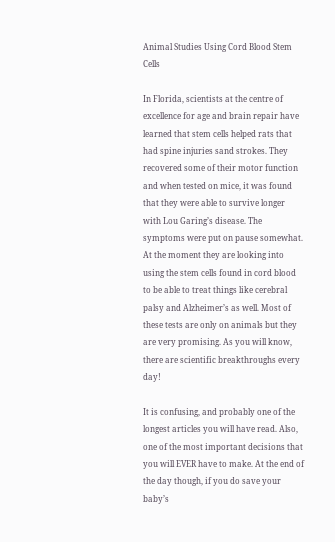Animal Studies Using Cord Blood Stem Cells

In Florida, scientists at the centre of excellence for age and brain repair have learned that stem cells helped rats that had spine injuries sand strokes. They recovered some of their motor function and when tested on mice, it was found that they were able to survive longer with Lou Garing’s disease. The symptoms were put on pause somewhat. At the moment they are looking into using the stem cells found in cord blood to be able to treat things like cerebral palsy and Alzheimer’s as well. Most of these tests are only on animals but they are very promising. As you will know, there are scientific breakthroughs every day!

It is confusing, and probably one of the longest articles you will have read. Also, one of the most important decisions that you will EVER have to make. At the end of the day though, if you do save your baby’s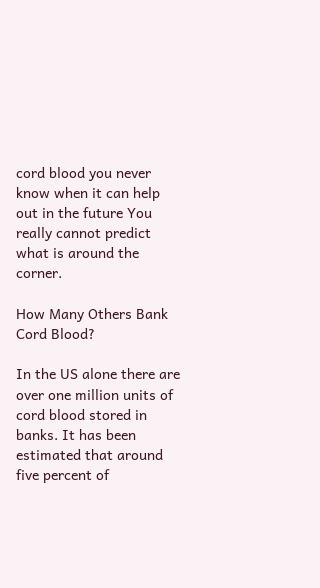cord blood you never know when it can help out in the future You really cannot predict what is around the corner.

How Many Others Bank Cord Blood?

In the US alone there are over one million units of cord blood stored in banks. It has been estimated that around five percent of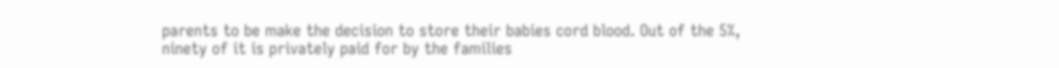parents to be make the decision to store their babies cord blood. Out of the 5%, ninety of it is privately paid for by the families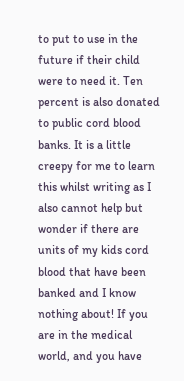to put to use in the future if their child were to need it. Ten percent is also donated to public cord blood banks. It is a little creepy for me to learn this whilst writing as I also cannot help but wonder if there are units of my kids cord blood that have been banked and I know nothing about! If you are in the medical world, and you have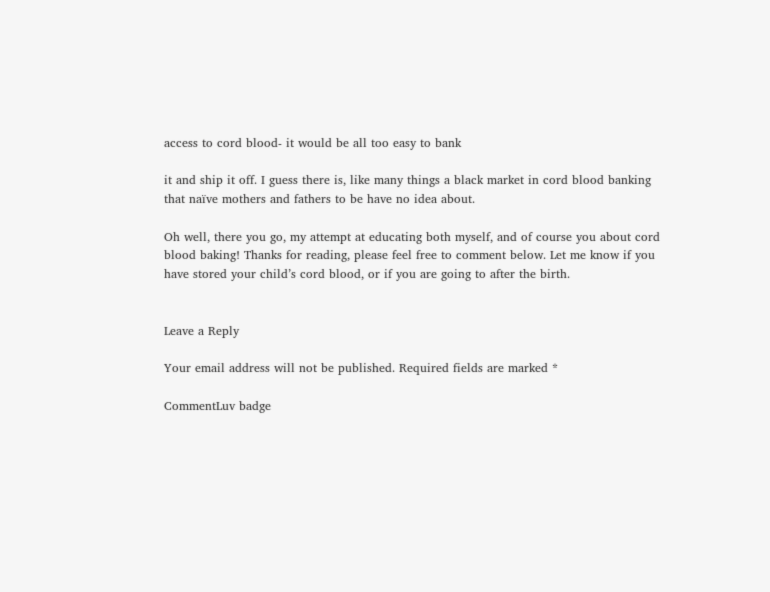access to cord blood- it would be all too easy to bank

it and ship it off. I guess there is, like many things a black market in cord blood banking that naïve mothers and fathers to be have no idea about.

Oh well, there you go, my attempt at educating both myself, and of course you about cord blood baking! Thanks for reading, please feel free to comment below. Let me know if you have stored your child’s cord blood, or if you are going to after the birth.


Leave a Reply

Your email address will not be published. Required fields are marked *

CommentLuv badge